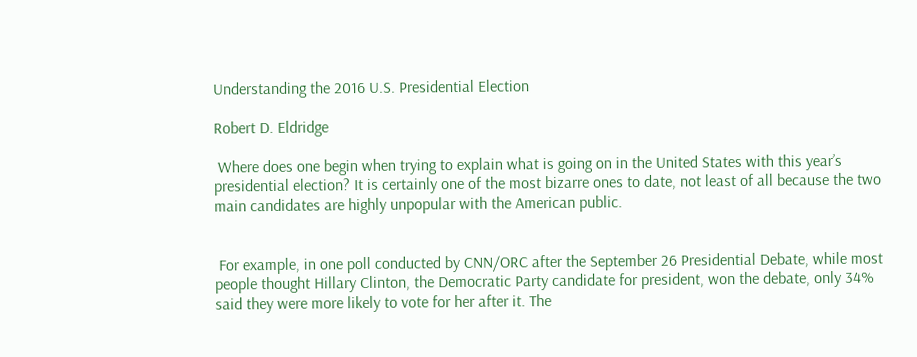Understanding the 2016 U.S. Presidential Election

Robert D. Eldridge

 Where does one begin when trying to explain what is going on in the United States with this year’s presidential election? It is certainly one of the most bizarre ones to date, not least of all because the two main candidates are highly unpopular with the American public.


 For example, in one poll conducted by CNN/ORC after the September 26 Presidential Debate, while most people thought Hillary Clinton, the Democratic Party candidate for president, won the debate, only 34% said they were more likely to vote for her after it. The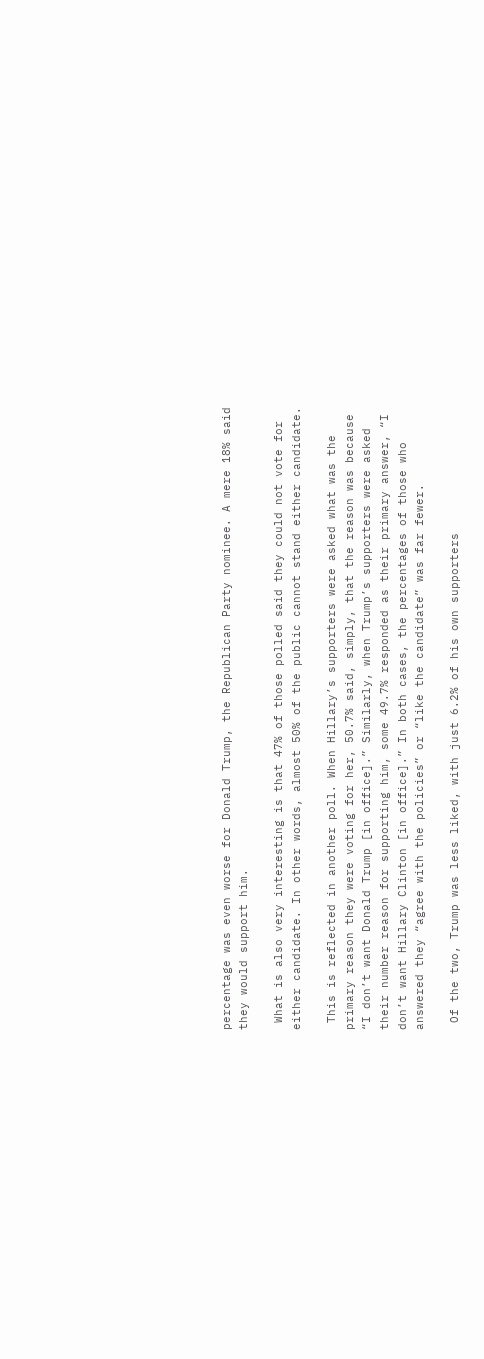percentage was even worse for Donald Trump, the Republican Party nominee. A mere 18% said they would support him.

 What is also very interesting is that 47% of those polled said they could not vote for either candidate. In other words, almost 50% of the public cannot stand either candidate.

 This is reflected in another poll. When Hillary’s supporters were asked what was the primary reason they were voting for her, 50.7% said, simply, that the reason was because “I don’t want Donald Trump [in office].” Similarly, when Trump’s supporters were asked their number reason for supporting him, some 49.7% responded as their primary answer, “I don’t want Hillary Clinton [in office].” In both cases, the percentages of those who answered they “agree with the policies” or “like the candidate” was far fewer.

 Of the two, Trump was less liked, with just 6.2% of his own supporters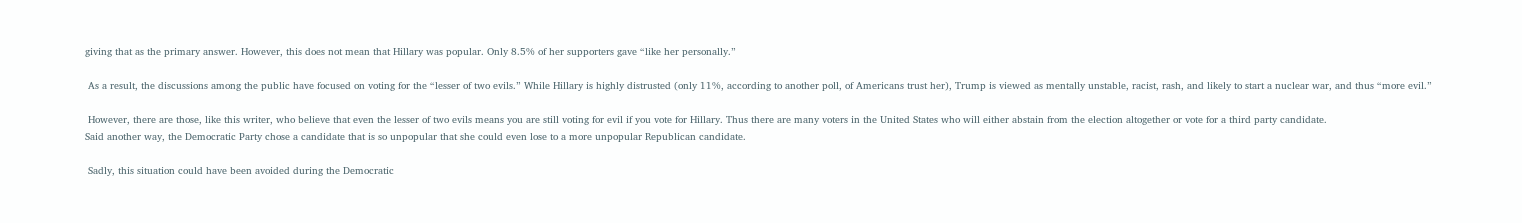giving that as the primary answer. However, this does not mean that Hillary was popular. Only 8.5% of her supporters gave “like her personally.”

 As a result, the discussions among the public have focused on voting for the “lesser of two evils.” While Hillary is highly distrusted (only 11%, according to another poll, of Americans trust her), Trump is viewed as mentally unstable, racist, rash, and likely to start a nuclear war, and thus “more evil.”

 However, there are those, like this writer, who believe that even the lesser of two evils means you are still voting for evil if you vote for Hillary. Thus there are many voters in the United States who will either abstain from the election altogether or vote for a third party candidate.
Said another way, the Democratic Party chose a candidate that is so unpopular that she could even lose to a more unpopular Republican candidate.

 Sadly, this situation could have been avoided during the Democratic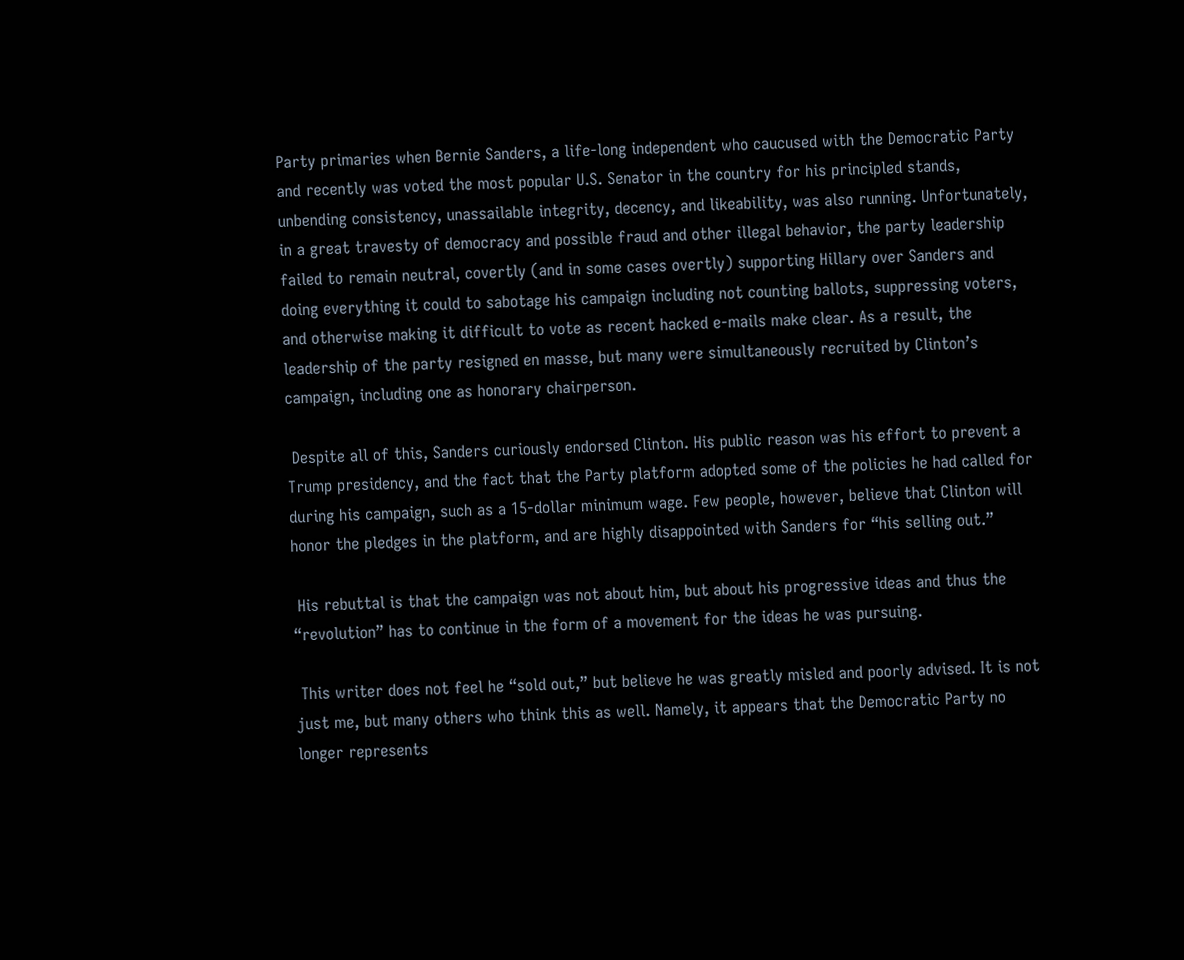Party primaries when Bernie Sanders, a life-long independent who caucused with the Democratic Party and recently was voted the most popular U.S. Senator in the country for his principled stands, unbending consistency, unassailable integrity, decency, and likeability, was also running. Unfortunately, in a great travesty of democracy and possible fraud and other illegal behavior, the party leadership failed to remain neutral, covertly (and in some cases overtly) supporting Hillary over Sanders and doing everything it could to sabotage his campaign including not counting ballots, suppressing voters, and otherwise making it difficult to vote as recent hacked e-mails make clear. As a result, the leadership of the party resigned en masse, but many were simultaneously recruited by Clinton’s campaign, including one as honorary chairperson.

 Despite all of this, Sanders curiously endorsed Clinton. His public reason was his effort to prevent a Trump presidency, and the fact that the Party platform adopted some of the policies he had called for during his campaign, such as a 15-dollar minimum wage. Few people, however, believe that Clinton will honor the pledges in the platform, and are highly disappointed with Sanders for “his selling out.”

 His rebuttal is that the campaign was not about him, but about his progressive ideas and thus the “revolution” has to continue in the form of a movement for the ideas he was pursuing.

 This writer does not feel he “sold out,” but believe he was greatly misled and poorly advised. It is not just me, but many others who think this as well. Namely, it appears that the Democratic Party no longer represents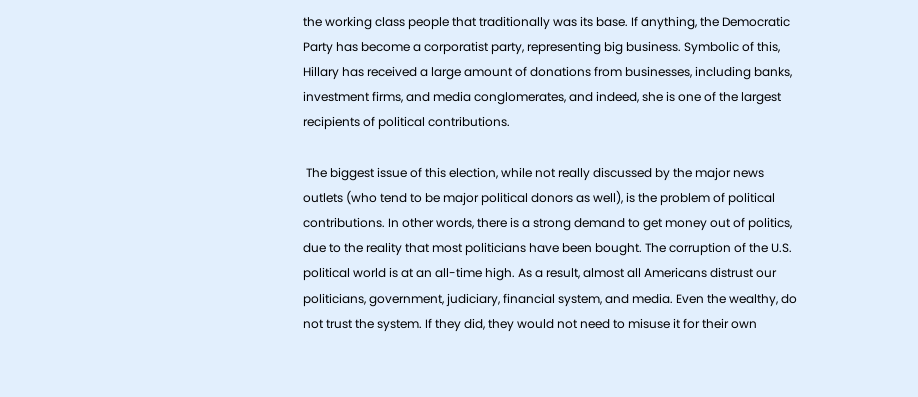the working class people that traditionally was its base. If anything, the Democratic Party has become a corporatist party, representing big business. Symbolic of this, Hillary has received a large amount of donations from businesses, including banks, investment firms, and media conglomerates, and indeed, she is one of the largest recipients of political contributions.

 The biggest issue of this election, while not really discussed by the major news outlets (who tend to be major political donors as well), is the problem of political contributions. In other words, there is a strong demand to get money out of politics, due to the reality that most politicians have been bought. The corruption of the U.S. political world is at an all-time high. As a result, almost all Americans distrust our politicians, government, judiciary, financial system, and media. Even the wealthy, do not trust the system. If they did, they would not need to misuse it for their own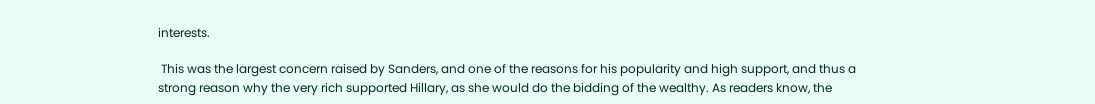interests.

 This was the largest concern raised by Sanders, and one of the reasons for his popularity and high support, and thus a strong reason why the very rich supported Hillary, as she would do the bidding of the wealthy. As readers know, the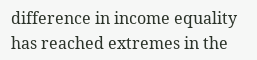difference in income equality has reached extremes in the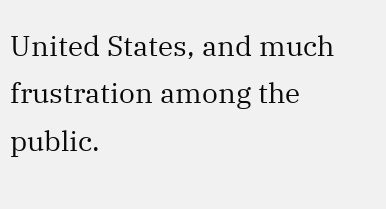United States, and much frustration among the public.